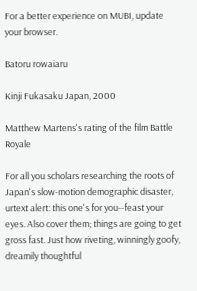For a better experience on MUBI, update your browser.

Batoru rowaiaru

Kinji Fukasaku Japan, 2000

Matthew Martens's rating of the film Battle Royale

For all you scholars researching the roots of Japan's slow-motion demographic disaster, urtext alert: this one's for you--feast your eyes. Also cover them; things are going to get gross fast. Just how riveting, winningly goofy, dreamily thoughtful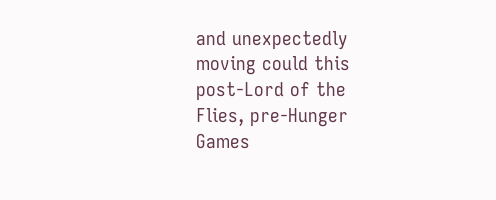and unexpectedly moving could this post-Lord of the Flies, pre-Hunger Games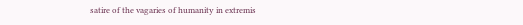satire of the vagaries of humanity in extremis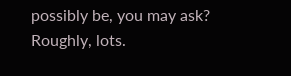possibly be, you may ask? Roughly, lots.